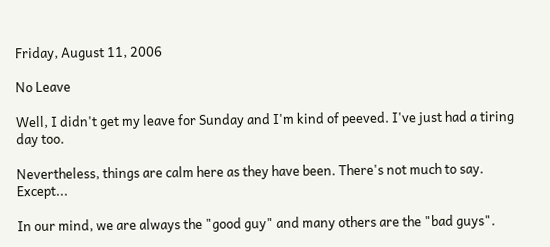Friday, August 11, 2006

No Leave

Well, I didn't get my leave for Sunday and I'm kind of peeved. I've just had a tiring day too.

Nevertheless, things are calm here as they have been. There's not much to say. Except...

In our mind, we are always the "good guy" and many others are the "bad guys".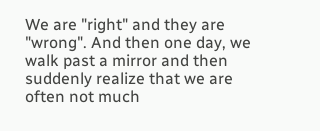We are "right" and they are "wrong". And then one day, we walk past a mirror and then suddenly realize that we are often not much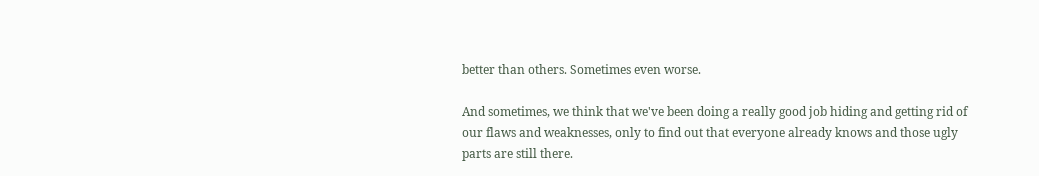better than others. Sometimes even worse.

And sometimes, we think that we've been doing a really good job hiding and getting rid of our flaws and weaknesses, only to find out that everyone already knows and those ugly parts are still there.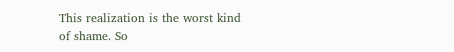This realization is the worst kind of shame. So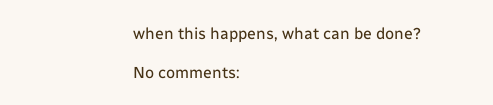when this happens, what can be done?

No comments: